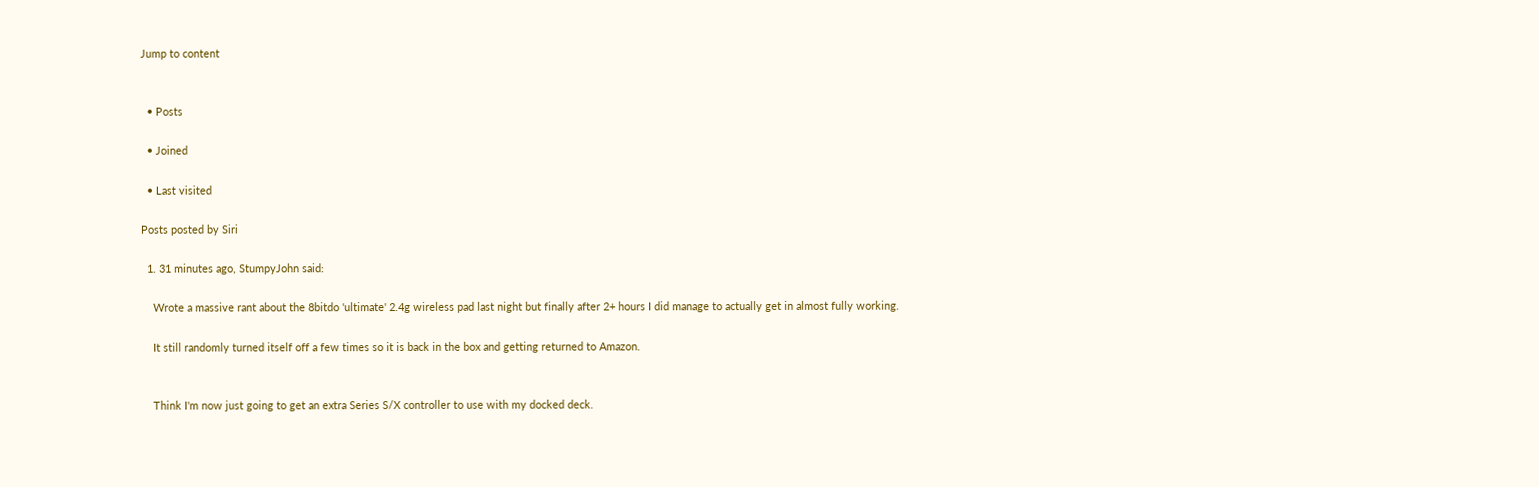Jump to content


  • Posts

  • Joined

  • Last visited

Posts posted by Siri

  1. 31 minutes ago, StumpyJohn said:

    Wrote a massive rant about the 8bitdo 'ultimate' 2.4g wireless pad last night but finally after 2+ hours I did manage to actually get in almost fully working.

    It still randomly turned itself off a few times so it is back in the box and getting returned to Amazon.


    Think I'm now just going to get an extra Series S/X controller to use with my docked deck.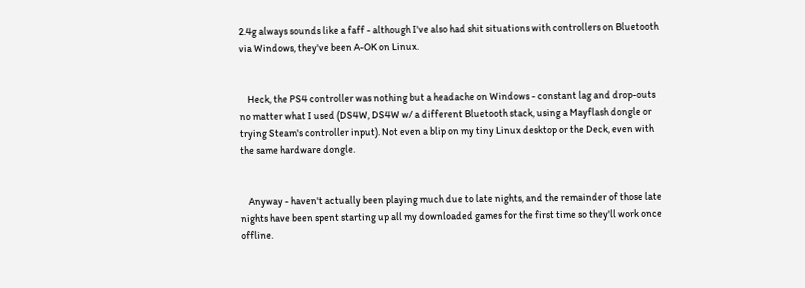2.4g always sounds like a faff - although I've also had shit situations with controllers on Bluetooth via Windows, they've been A-OK on Linux.


    Heck, the PS4 controller was nothing but a headache on Windows - constant lag and drop-outs no matter what I used (DS4W, DS4W w/ a different Bluetooth stack, using a Mayflash dongle or trying Steam's controller input). Not even a blip on my tiny Linux desktop or the Deck, even with the same hardware dongle.


    Anyway - haven't actually been playing much due to late nights, and the remainder of those late nights have been spent starting up all my downloaded games for the first time so they'll work once offline.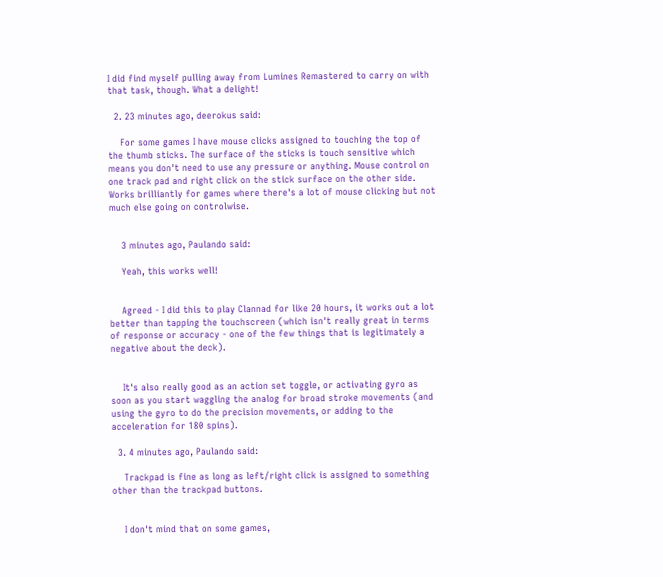I did find myself pulling away from Lumines Remastered to carry on with that task, though. What a delight!

  2. 23 minutes ago, deerokus said:

    For some games I have mouse clicks assigned to touching the top of the thumb sticks. The surface of the sticks is touch sensitive which means you don't need to use any pressure or anything. Mouse control on one track pad and right click on the stick surface on the other side. Works brilliantly for games where there's a lot of mouse clicking but not much else going on controlwise.


    3 minutes ago, Paulando said:

    Yeah, this works well!


    Agreed - I did this to play Clannad for like 20 hours, it works out a lot better than tapping the touchscreen (which isn't really great in terms of response or accuracy - one of the few things that is legitimately a negative about the deck).


    It's also really good as an action set toggle, or activating gyro as soon as you start waggling the analog for broad stroke movements (and using the gyro to do the precision movements, or adding to the acceleration for 180 spins).

  3. 4 minutes ago, Paulando said:

    Trackpad is fine as long as left/right click is assigned to something other than the trackpad buttons.


    I don't mind that on some games,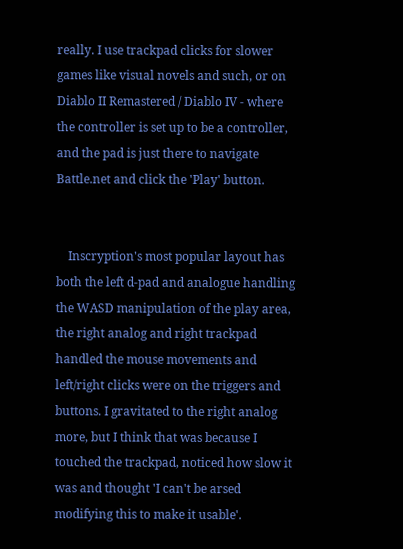really. I use trackpad clicks for slower games like visual novels and such, or on Diablo II Remastered / Diablo IV - where the controller is set up to be a controller, and the pad is just there to navigate Battle.net and click the 'Play' button.


    Inscryption's most popular layout has both the left d-pad and analogue handling the WASD manipulation of the play area, the right analog and right trackpad handled the mouse movements and left/right clicks were on the triggers and buttons. I gravitated to the right analog more, but I think that was because I touched the trackpad, noticed how slow it was and thought 'I can't be arsed modifying this to make it usable'.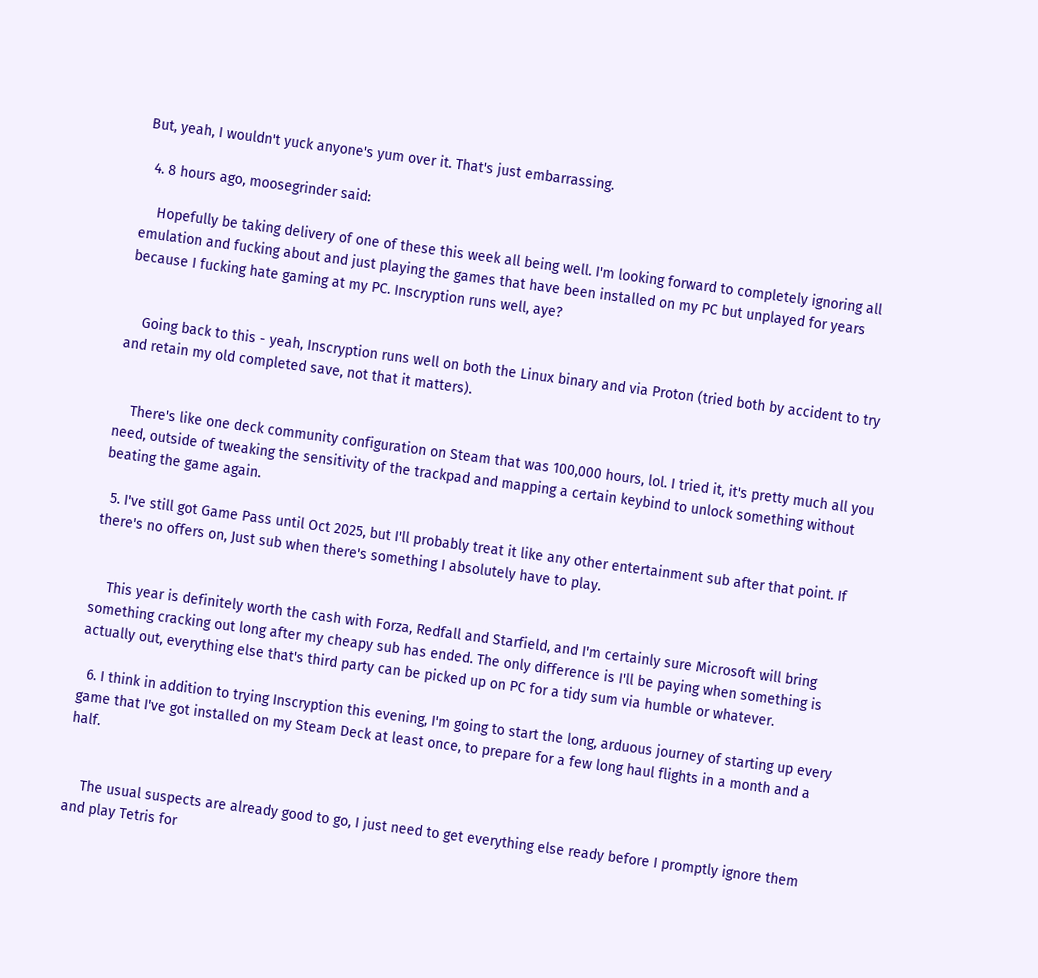But, yeah, I wouldn't yuck anyone's yum over it. That's just embarrassing.

  4. 8 hours ago, moosegrinder said:

    Hopefully be taking delivery of one of these this week all being well. I'm looking forward to completely ignoring all emulation and fucking about and just playing the games that have been installed on my PC but unplayed for years because I fucking hate gaming at my PC. Inscryption runs well, aye?


    Going back to this - yeah, Inscryption runs well on both the Linux binary and via Proton (tried both by accident to try and retain my old completed save, not that it matters).


    There's like one deck community configuration on Steam that was 100,000 hours, lol. I tried it, it's pretty much all you need, outside of tweaking the sensitivity of the trackpad and mapping a certain keybind to unlock something without beating the game again.

  5. I've still got Game Pass until Oct 2025, but I'll probably treat it like any other entertainment sub after that point. If there's no offers on, Just sub when there's something I absolutely have to play.


    This year is definitely worth the cash with Forza, Redfall and Starfield, and I'm certainly sure Microsoft will bring something cracking out long after my cheapy sub has ended. The only difference is I'll be paying when something is actually out, everything else that's third party can be picked up on PC for a tidy sum via humble or whatever.

  6. I think in addition to trying Inscryption this evening, I'm going to start the long, arduous journey of starting up every game that I've got installed on my Steam Deck at least once, to prepare for a few long haul flights in a month and a half.


    The usual suspects are already good to go, I just need to get everything else ready before I promptly ignore them and play Tetris for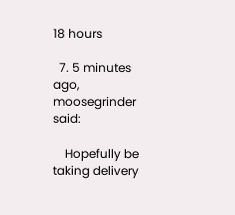18 hours

  7. 5 minutes ago, moosegrinder said:

    Hopefully be taking delivery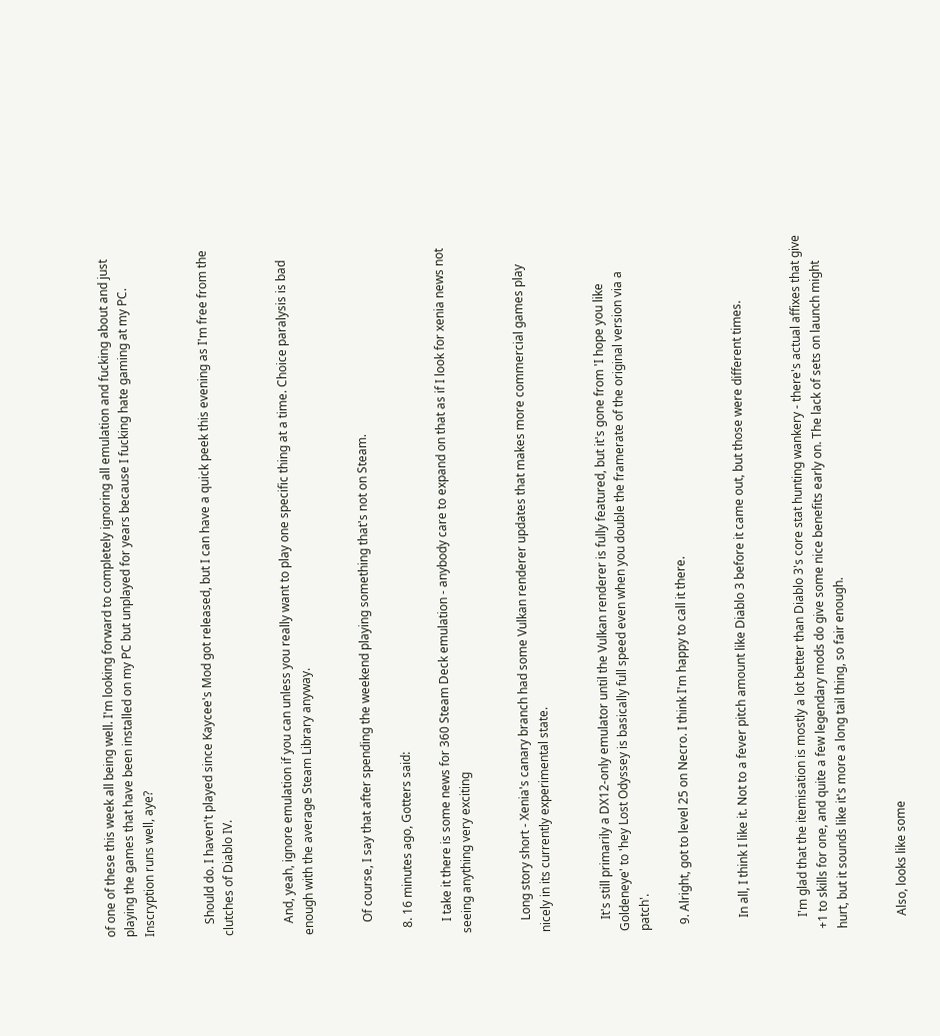of one of these this week all being well. I'm looking forward to completely ignoring all emulation and fucking about and just playing the games that have been installed on my PC but unplayed for years because I fucking hate gaming at my PC. Inscryption runs well, aye?


    Should do. I haven't played since Kaycee's Mod got released, but I can have a quick peek this evening as I'm free from the clutches of Diablo IV.


    And, yeah, ignore emulation if you can unless you really want to play one specific thing at a time. Choice paralysis is bad enough with the average Steam Library anyway.


    Of course, I say that after spending the weekend playing something that's not on Steam.

  8. 16 minutes ago, Gotters said:

    I take it there is some news for 360 Steam Deck emulation - anybody care to expand on that as if I look for xenia news not seeing anything very exciting


    Long story short - Xenia's canary branch had some Vulkan renderer updates that makes more commercial games play nicely in its currently experimental state.


    It's still primarily a DX12-only emulator until the Vulkan renderer is fully featured, but it's gone from 'I hope you like Goldeneye' to 'hey Lost Odyssey is basically full speed even when you double the framerate of the original version via a patch'.

  9. Alright, got to level 25 on Necro. I think I'm happy to call it there.


    In all, I think I like it. Not to a fever pitch amount like Diablo 3 before it came out, but those were different times.


    I'm glad that the itemisation is mostly a lot better than Diablo 3's core stat hunting wankery - there's actual affixes that give +1 to skills for one, and quite a few legendary mods do give some nice benefits early on. The lack of sets on launch might hurt, but it sounds like it's more a long tail thing, so fair enough.


    Also, looks like some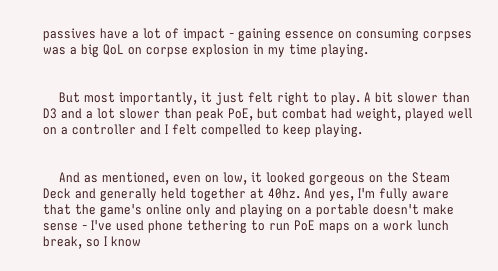passives have a lot of impact - gaining essence on consuming corpses was a big QoL on corpse explosion in my time playing.


    But most importantly, it just felt right to play. A bit slower than D3 and a lot slower than peak PoE, but combat had weight, played well on a controller and I felt compelled to keep playing.


    And as mentioned, even on low, it looked gorgeous on the Steam Deck and generally held together at 40hz. And yes, I'm fully aware that the game's online only and playing on a portable doesn't make sense - I've used phone tethering to run PoE maps on a work lunch break, so I know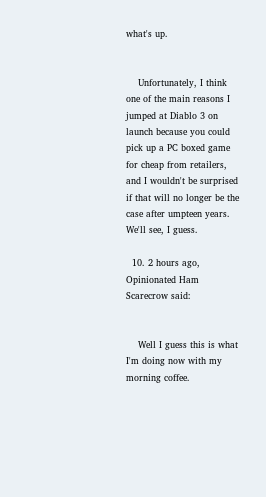what's up.


    Unfortunately, I think one of the main reasons I jumped at Diablo 3 on launch because you could pick up a PC boxed game for cheap from retailers, and I wouldn't be surprised if that will no longer be the case after umpteen years. We'll see, I guess.

  10. 2 hours ago, Opinionated Ham Scarecrow said:


    Well I guess this is what I'm doing now with my morning coffee.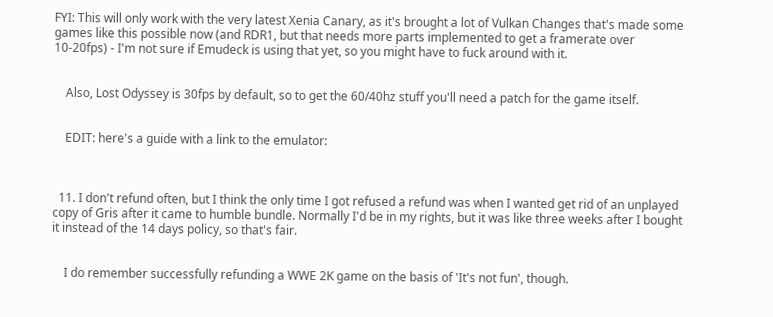FYI: This will only work with the very latest Xenia Canary, as it's brought a lot of Vulkan Changes that's made some games like this possible now (and RDR1, but that needs more parts implemented to get a framerate over 10-20fps) - I'm not sure if Emudeck is using that yet, so you might have to fuck around with it.


    Also, Lost Odyssey is 30fps by default, so to get the 60/40hz stuff you'll need a patch for the game itself.


    EDIT: here's a guide with a link to the emulator:



  11. I don't refund often, but I think the only time I got refused a refund was when I wanted get rid of an unplayed copy of Gris after it came to humble bundle. Normally I'd be in my rights, but it was like three weeks after I bought it instead of the 14 days policy, so that's fair.


    I do remember successfully refunding a WWE 2K game on the basis of 'It's not fun', though.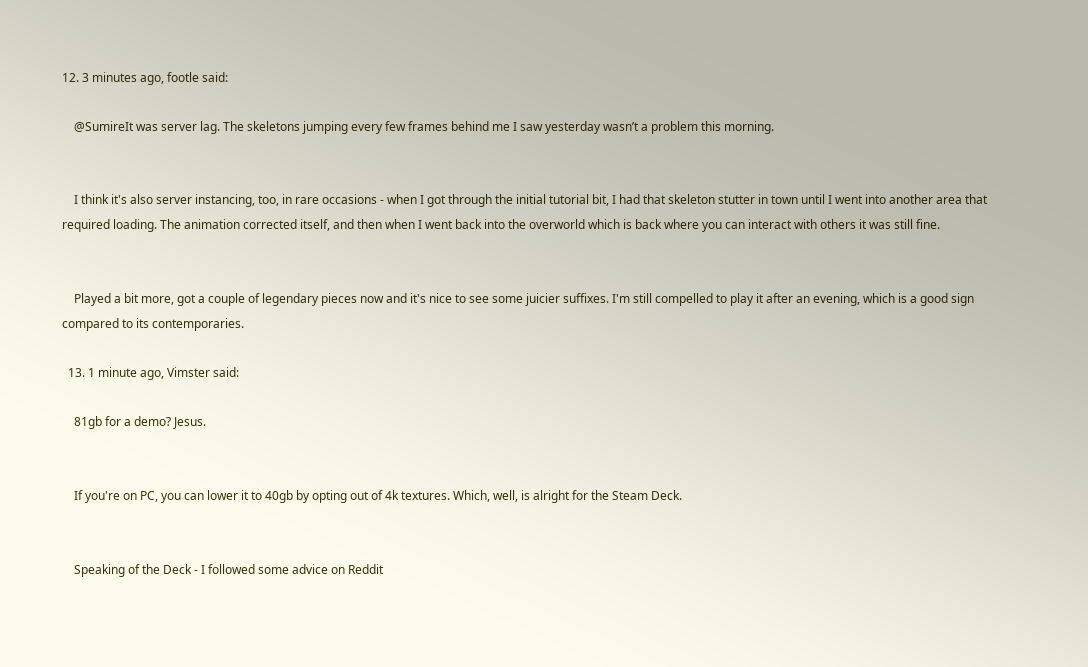12. 3 minutes ago, footle said:

    @SumireIt was server lag. The skeletons jumping every few frames behind me I saw yesterday wasn’t a problem this morning.


    I think it's also server instancing, too, in rare occasions - when I got through the initial tutorial bit, I had that skeleton stutter in town until I went into another area that required loading. The animation corrected itself, and then when I went back into the overworld which is back where you can interact with others it was still fine.


    Played a bit more, got a couple of legendary pieces now and it's nice to see some juicier suffixes. I'm still compelled to play it after an evening, which is a good sign compared to its contemporaries.

  13. 1 minute ago, Vimster said:

    81gb for a demo? Jesus.


    If you're on PC, you can lower it to 40gb by opting out of 4k textures. Which, well, is alright for the Steam Deck.


    Speaking of the Deck - I followed some advice on Reddit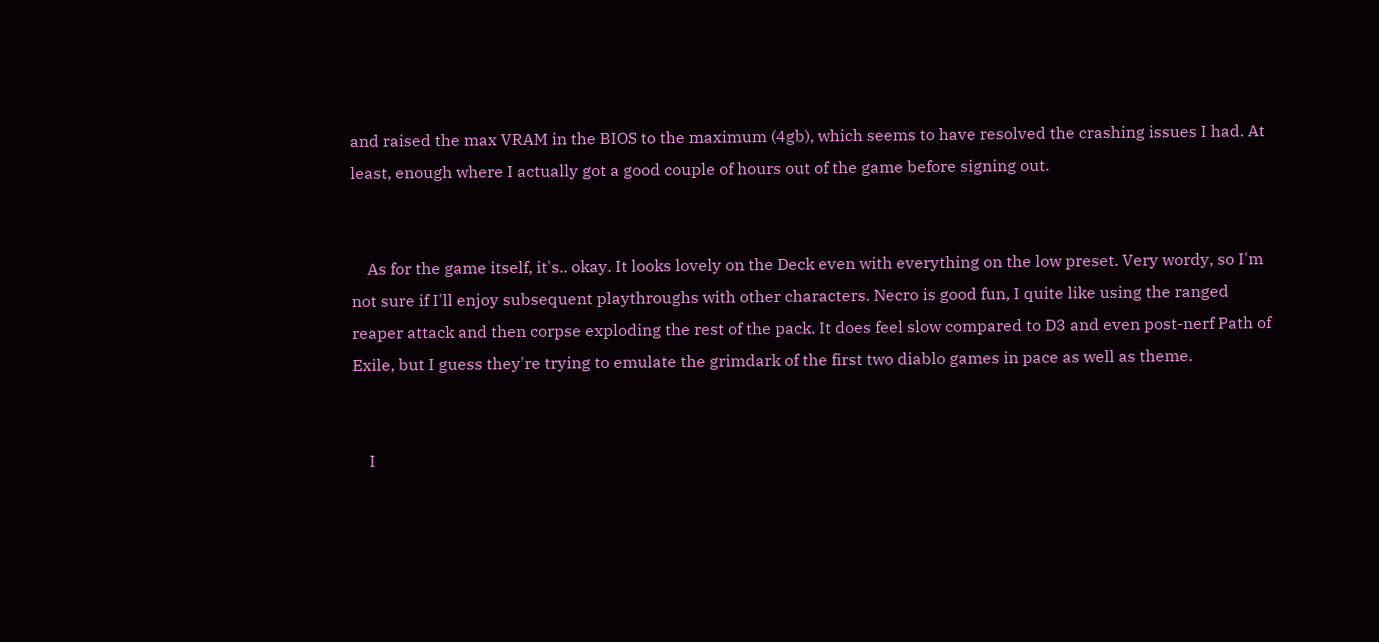and raised the max VRAM in the BIOS to the maximum (4gb), which seems to have resolved the crashing issues I had. At least, enough where I actually got a good couple of hours out of the game before signing out.


    As for the game itself, it's.. okay. It looks lovely on the Deck even with everything on the low preset. Very wordy, so I'm not sure if I'll enjoy subsequent playthroughs with other characters. Necro is good fun, I quite like using the ranged reaper attack and then corpse exploding the rest of the pack. It does feel slow compared to D3 and even post-nerf Path of Exile, but I guess they're trying to emulate the grimdark of the first two diablo games in pace as well as theme.


    I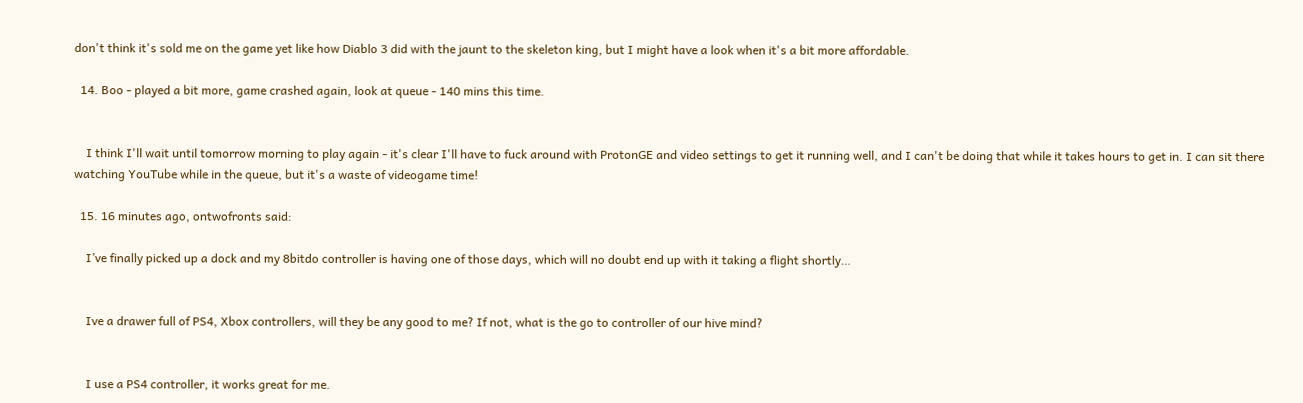don't think it's sold me on the game yet like how Diablo 3 did with the jaunt to the skeleton king, but I might have a look when it's a bit more affordable.

  14. Boo - played a bit more, game crashed again, look at queue - 140 mins this time.


    I think I'll wait until tomorrow morning to play again - it's clear I'll have to fuck around with ProtonGE and video settings to get it running well, and I can't be doing that while it takes hours to get in. I can sit there watching YouTube while in the queue, but it's a waste of videogame time!

  15. 16 minutes ago, ontwofronts said:

    I’ve finally picked up a dock and my 8bitdo controller is having one of those days, which will no doubt end up with it taking a flight shortly…


    Ive a drawer full of PS4, Xbox controllers, will they be any good to me? If not, what is the go to controller of our hive mind?


    I use a PS4 controller, it works great for me.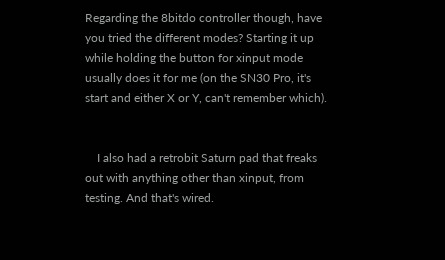Regarding the 8bitdo controller though, have you tried the different modes? Starting it up while holding the button for xinput mode usually does it for me (on the SN30 Pro, it's start and either X or Y, can't remember which).


    I also had a retrobit Saturn pad that freaks out with anything other than xinput, from testing. And that's wired.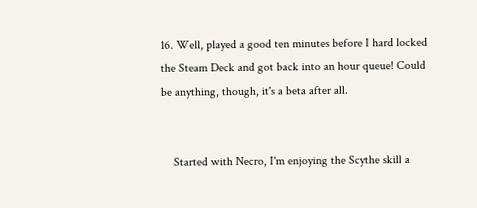16. Well, played a good ten minutes before I hard locked the Steam Deck and got back into an hour queue! Could be anything, though, it's a beta after all.


    Started with Necro, I'm enjoying the Scythe skill a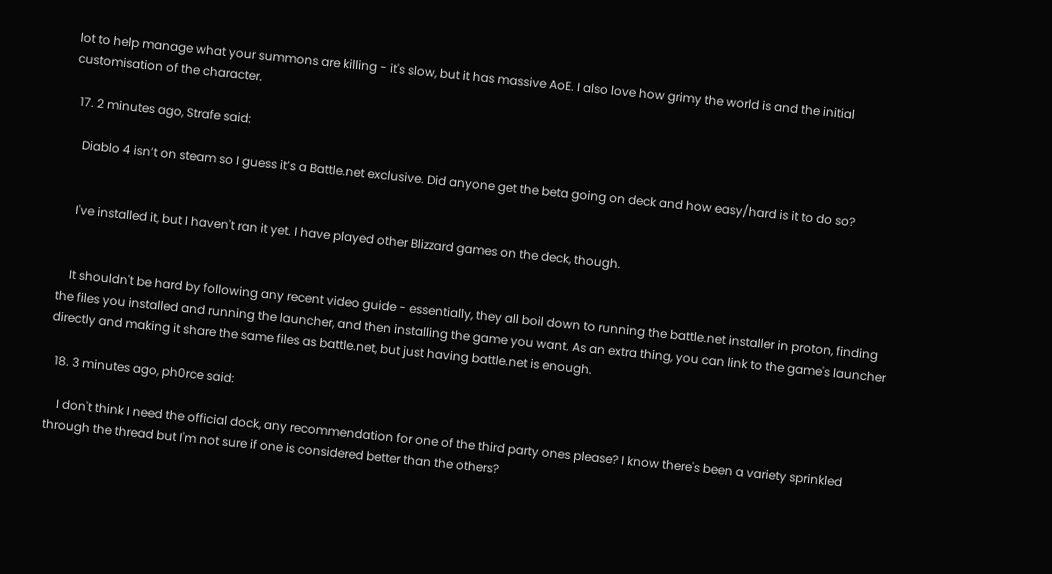lot to help manage what your summons are killing - it's slow, but it has massive AoE. I also love how grimy the world is and the initial customisation of the character.

  17. 2 minutes ago, Strafe said:

    Diablo 4 isn’t on steam so I guess it’s a Battle.net exclusive. Did anyone get the beta going on deck and how easy/hard is it to do so?


    I've installed it, but I haven't ran it yet. I have played other Blizzard games on the deck, though.


    It shouldn't be hard by following any recent video guide - essentially, they all boil down to running the battle.net installer in proton, finding the files you installed and running the launcher, and then installing the game you want. As an extra thing, you can link to the game's launcher directly and making it share the same files as battle.net, but just having battle.net is enough.

  18. 3 minutes ago, ph0rce said:

    I don't think I need the official dock, any recommendation for one of the third party ones please? I know there's been a variety sprinkled through the thread but I'm not sure if one is considered better than the others?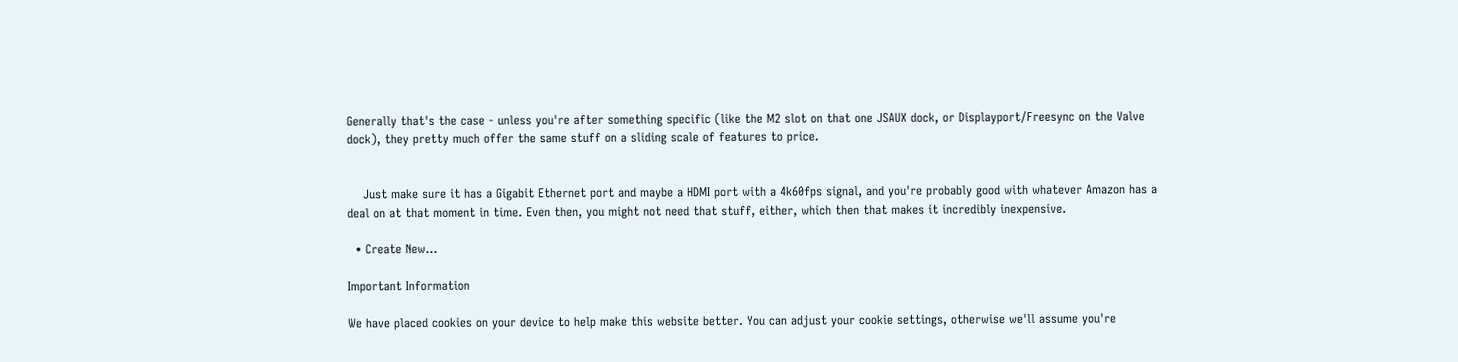Generally that's the case - unless you're after something specific (like the M2 slot on that one JSAUX dock, or Displayport/Freesync on the Valve dock), they pretty much offer the same stuff on a sliding scale of features to price.


    Just make sure it has a Gigabit Ethernet port and maybe a HDMI port with a 4k60fps signal, and you're probably good with whatever Amazon has a deal on at that moment in time. Even then, you might not need that stuff, either, which then that makes it incredibly inexpensive.

  • Create New...

Important Information

We have placed cookies on your device to help make this website better. You can adjust your cookie settings, otherwise we'll assume you're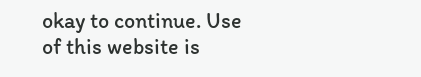okay to continue. Use of this website is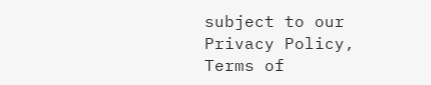subject to our Privacy Policy, Terms of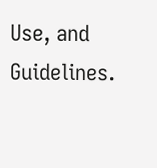Use, and Guidelines.